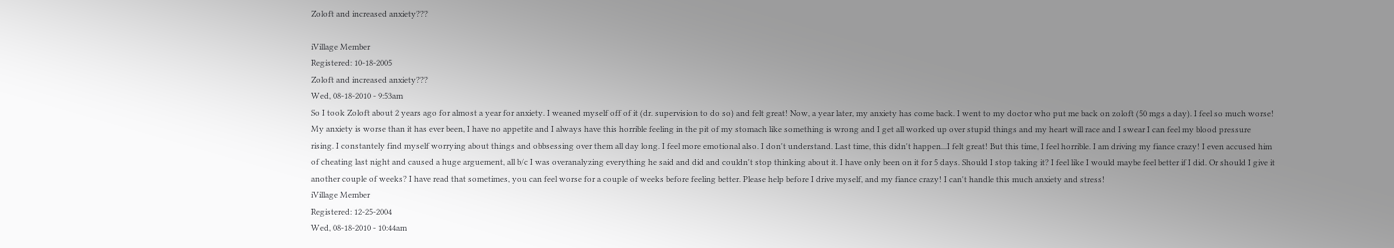Zoloft and increased anxiety???

iVillage Member
Registered: 10-18-2005
Zoloft and increased anxiety???
Wed, 08-18-2010 - 9:53am
So I took Zoloft about 2 years ago for almost a year for anxiety. I weaned myself off of it (dr. supervision to do so) and felt great! Now, a year later, my anxiety has come back. I went to my doctor who put me back on zoloft (50 mgs a day). I feel so much worse! My anxiety is worse than it has ever been, I have no appetite and I always have this horrible feeling in the pit of my stomach like something is wrong and I get all worked up over stupid things and my heart will race and I swear I can feel my blood pressure rising. I constantely find myself worrying about things and obbsessing over them all day long. I feel more emotional also. I don't understand. Last time, this didn't happen...I felt great! But this time, I feel horrible. I am driving my fiance crazy! I even accused him of cheating last night and caused a huge arguement, all b/c I was overanalyzing everything he said and did and couldn't stop thinking about it. I have only been on it for 5 days. Should I stop taking it? I feel like I would maybe feel better if I did. Or should I give it another couple of weeks? I have read that sometimes, you can feel worse for a couple of weeks before feeling better. Please help before I drive myself, and my fiance crazy! I can't handle this much anxiety and stress!
iVillage Member
Registered: 12-25-2004
Wed, 08-18-2010 - 10:44am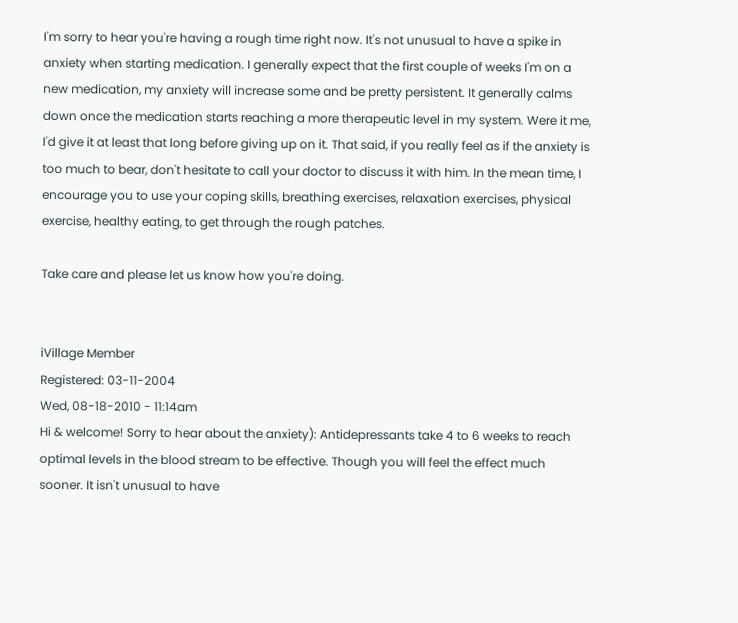I'm sorry to hear you're having a rough time right now. It's not unusual to have a spike in anxiety when starting medication. I generally expect that the first couple of weeks I'm on a new medication, my anxiety will increase some and be pretty persistent. It generally calms down once the medication starts reaching a more therapeutic level in my system. Were it me, I'd give it at least that long before giving up on it. That said, if you really feel as if the anxiety is too much to bear, don't hesitate to call your doctor to discuss it with him. In the mean time, I encourage you to use your coping skills, breathing exercises, relaxation exercises, physical exercise, healthy eating, to get through the rough patches.

Take care and please let us know how you're doing.


iVillage Member
Registered: 03-11-2004
Wed, 08-18-2010 - 11:14am
Hi & welcome! Sorry to hear about the anxiety): Antidepressants take 4 to 6 weeks to reach optimal levels in the blood stream to be effective. Though you will feel the effect much sooner. It isn't unusual to have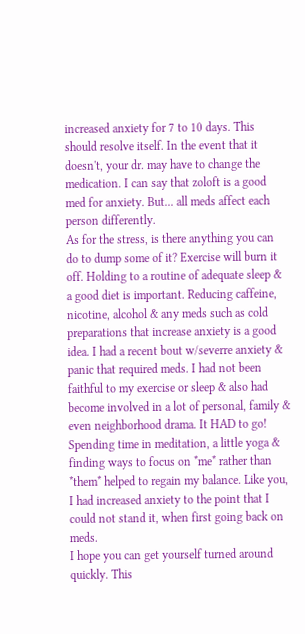increased anxiety for 7 to 10 days. This should resolve itself. In the event that it doesn't, your dr. may have to change the medication. I can say that zoloft is a good med for anxiety. But... all meds affect each person differently.
As for the stress, is there anything you can do to dump some of it? Exercise will burn it off. Holding to a routine of adequate sleep & a good diet is important. Reducing caffeine, nicotine, alcohol & any meds such as cold preparations that increase anxiety is a good idea. I had a recent bout w/severre anxiety & panic that required meds. I had not been faithful to my exercise or sleep & also had become involved in a lot of personal, family & even neighborhood drama. It HAD to go! Spending time in meditation, a little yoga & finding ways to focus on *me* rather than *them* helped to regain my balance. Like you, I had increased anxiety to the point that I could not stand it, when first going back on meds.
I hope you can get yourself turned around quickly. This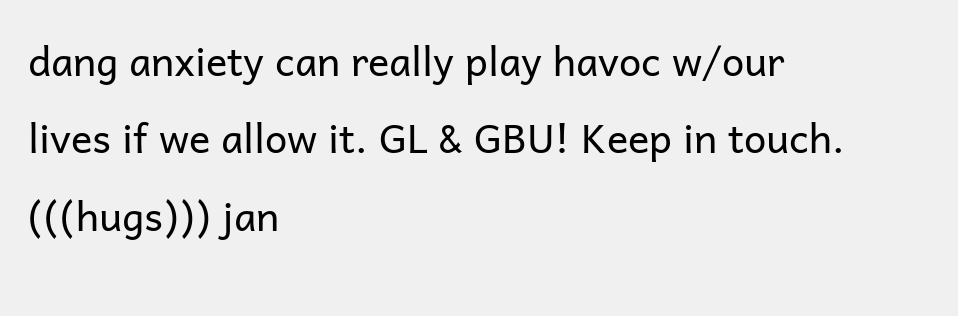dang anxiety can really play havoc w/our lives if we allow it. GL & GBU! Keep in touch. (((hugs))) jan